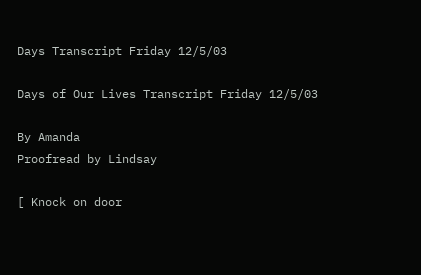Days Transcript Friday 12/5/03

Days of Our Lives Transcript Friday 12/5/03

By Amanda
Proofread by Lindsay

[ Knock on door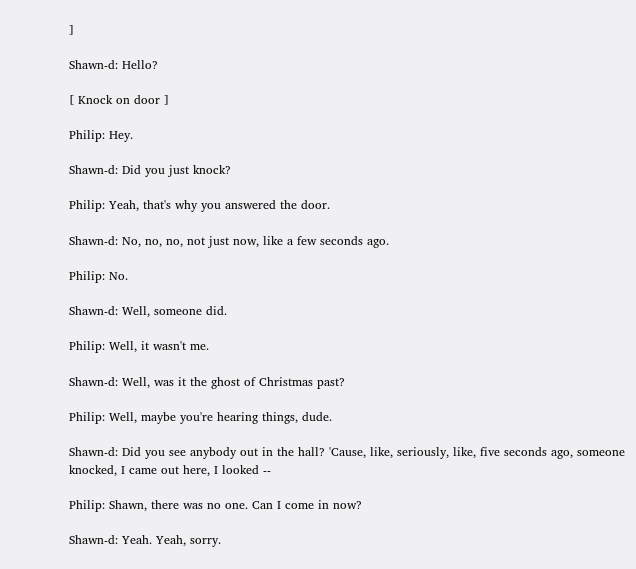]

Shawn-d: Hello?

[ Knock on door ]

Philip: Hey.

Shawn-d: Did you just knock?

Philip: Yeah, that's why you answered the door.

Shawn-d: No, no, no, not just now, like a few seconds ago.

Philip: No.

Shawn-d: Well, someone did.

Philip: Well, it wasn't me.

Shawn-d: Well, was it the ghost of Christmas past?

Philip: Well, maybe you're hearing things, dude.

Shawn-d: Did you see anybody out in the hall? 'Cause, like, seriously, like, five seconds ago, someone knocked, I came out here, I looked --

Philip: Shawn, there was no one. Can I come in now?

Shawn-d: Yeah. Yeah, sorry.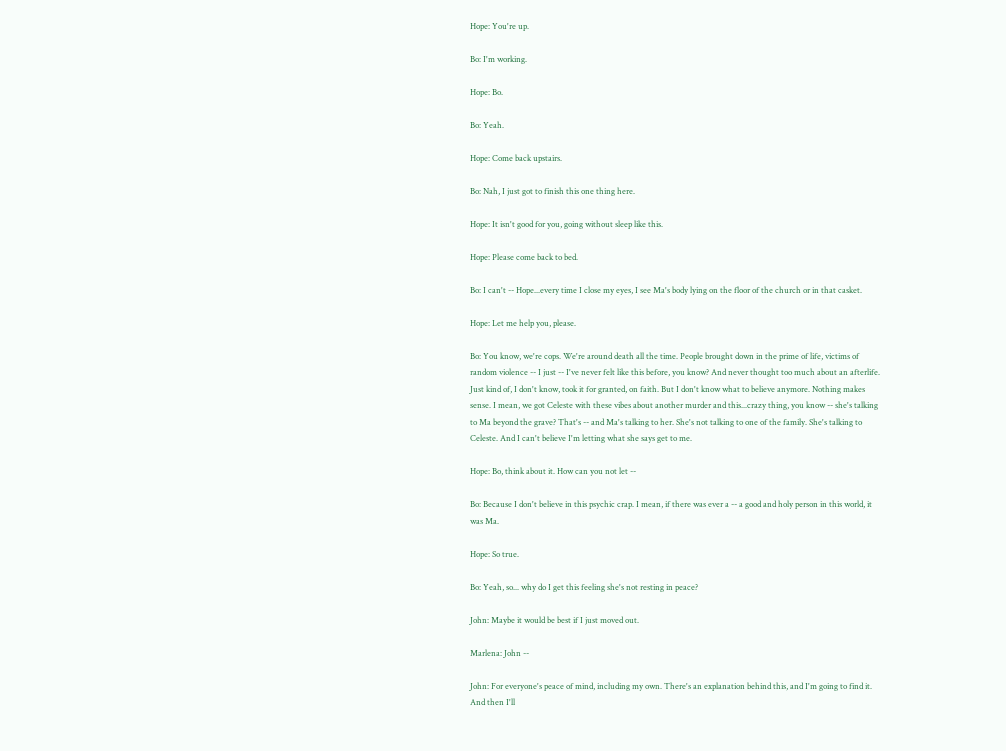Hope: You're up.

Bo: I'm working.

Hope: Bo.

Bo: Yeah.

Hope: Come back upstairs.

Bo: Nah, I just got to finish this one thing here.

Hope: It isn't good for you, going without sleep like this.

Hope: Please come back to bed.

Bo: I can't -- Hope...every time I close my eyes, I see Ma's body lying on the floor of the church or in that casket.

Hope: Let me help you, please.

Bo: You know, we're cops. We're around death all the time. People brought down in the prime of life, victims of random violence -- I just -- I've never felt like this before, you know? And never thought too much about an afterlife. Just kind of, I don't know, took it for granted, on faith. But I don't know what to believe anymore. Nothing makes sense. I mean, we got Celeste with these vibes about another murder and this...crazy thing, you know -- she's talking to Ma beyond the grave? That's -- and Ma's talking to her. She's not talking to one of the family. She's talking to Celeste. And I can't believe I'm letting what she says get to me.

Hope: Bo, think about it. How can you not let --

Bo: Because I don't believe in this psychic crap. I mean, if there was ever a -- a good and holy person in this world, it was Ma.

Hope: So true.

Bo: Yeah, so... why do I get this feeling she's not resting in peace?

John: Maybe it would be best if I just moved out.

Marlena: John --

John: For everyone's peace of mind, including my own. There's an explanation behind this, and I'm going to find it. And then I'll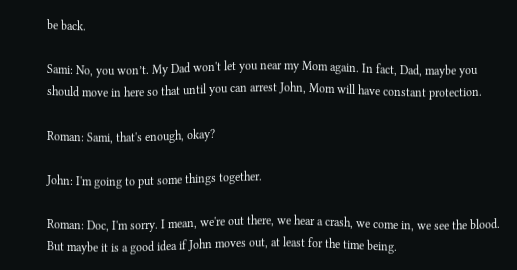be back.

Sami: No, you won’t. My Dad won't let you near my Mom again. In fact, Dad, maybe you should move in here so that until you can arrest John, Mom will have constant protection.

Roman: Sami, that's enough, okay?

John: I'm going to put some things together.

Roman: Doc, I'm sorry. I mean, we're out there, we hear a crash, we come in, we see the blood. But maybe it is a good idea if John moves out, at least for the time being.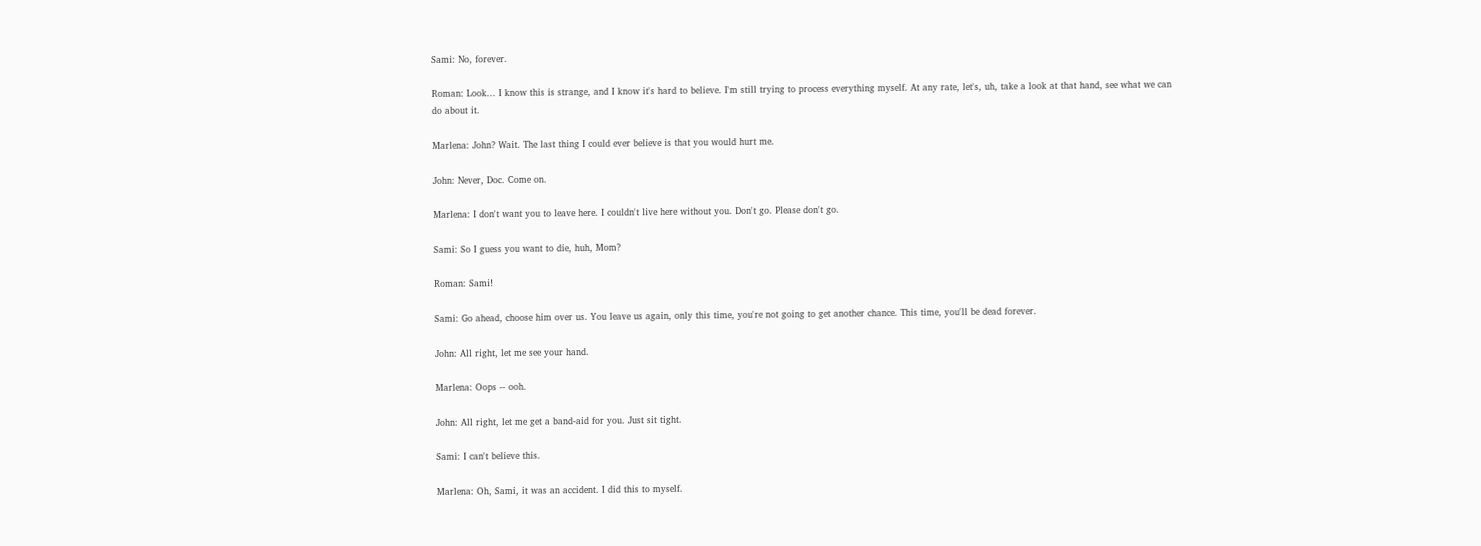Sami: No, forever.

Roman: Look... I know this is strange, and I know it's hard to believe. I'm still trying to process everything myself. At any rate, let's, uh, take a look at that hand, see what we can do about it.

Marlena: John? Wait. The last thing I could ever believe is that you would hurt me.

John: Never, Doc. Come on.

Marlena: I don't want you to leave here. I couldn't live here without you. Don't go. Please don't go.

Sami: So I guess you want to die, huh, Mom?

Roman: Sami!

Sami: Go ahead, choose him over us. You leave us again, only this time, you're not going to get another chance. This time, you'll be dead forever.

John: All right, let me see your hand.

Marlena: Oops -- ooh.

John: All right, let me get a band-aid for you. Just sit tight.

Sami: I can't believe this.

Marlena: Oh, Sami, it was an accident. I did this to myself.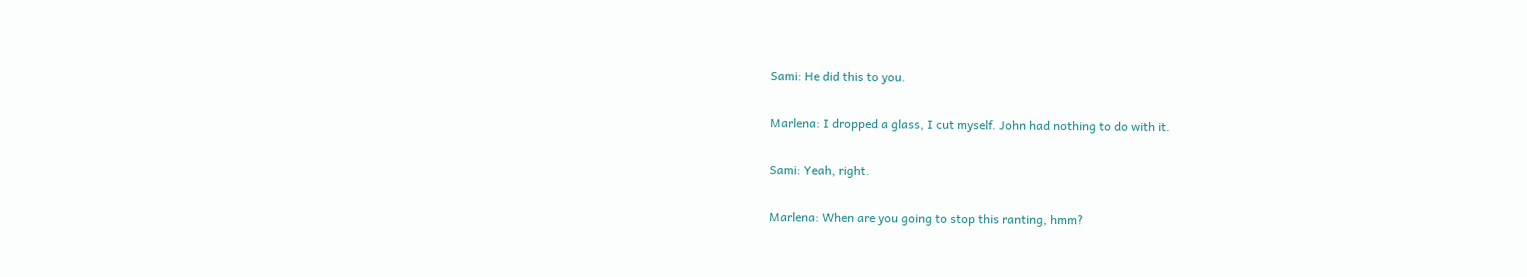Sami: He did this to you.

Marlena: I dropped a glass, I cut myself. John had nothing to do with it.

Sami: Yeah, right.

Marlena: When are you going to stop this ranting, hmm?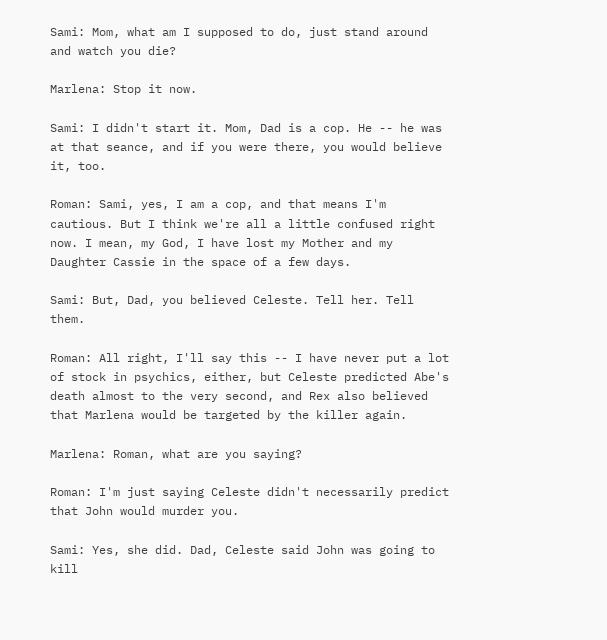Sami: Mom, what am I supposed to do, just stand around and watch you die?

Marlena: Stop it now.

Sami: I didn't start it. Mom, Dad is a cop. He -- he was at that seance, and if you were there, you would believe it, too.

Roman: Sami, yes, I am a cop, and that means I'm cautious. But I think we're all a little confused right now. I mean, my God, I have lost my Mother and my Daughter Cassie in the space of a few days.

Sami: But, Dad, you believed Celeste. Tell her. Tell them.

Roman: All right, I'll say this -- I have never put a lot of stock in psychics, either, but Celeste predicted Abe's death almost to the very second, and Rex also believed that Marlena would be targeted by the killer again.

Marlena: Roman, what are you saying?

Roman: I'm just saying Celeste didn't necessarily predict that John would murder you.

Sami: Yes, she did. Dad, Celeste said John was going to kill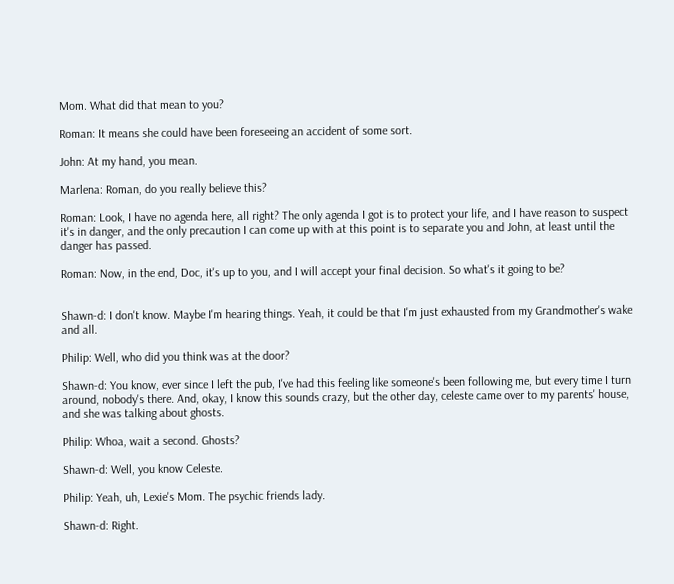Mom. What did that mean to you?

Roman: It means she could have been foreseeing an accident of some sort.

John: At my hand, you mean.

Marlena: Roman, do you really believe this?

Roman: Look, I have no agenda here, all right? The only agenda I got is to protect your life, and I have reason to suspect it's in danger, and the only precaution I can come up with at this point is to separate you and John, at least until the danger has passed.

Roman: Now, in the end, Doc, it's up to you, and I will accept your final decision. So what's it going to be?


Shawn-d: I don't know. Maybe I'm hearing things. Yeah, it could be that I'm just exhausted from my Grandmother's wake and all.

Philip: Well, who did you think was at the door?

Shawn-d: You know, ever since I left the pub, I've had this feeling like someone's been following me, but every time I turn around, nobody's there. And, okay, I know this sounds crazy, but the other day, celeste came over to my parents' house, and she was talking about ghosts.

Philip: Whoa, wait a second. Ghosts?

Shawn-d: Well, you know Celeste.

Philip: Yeah, uh, Lexie's Mom. The psychic friends lady.

Shawn-d: Right.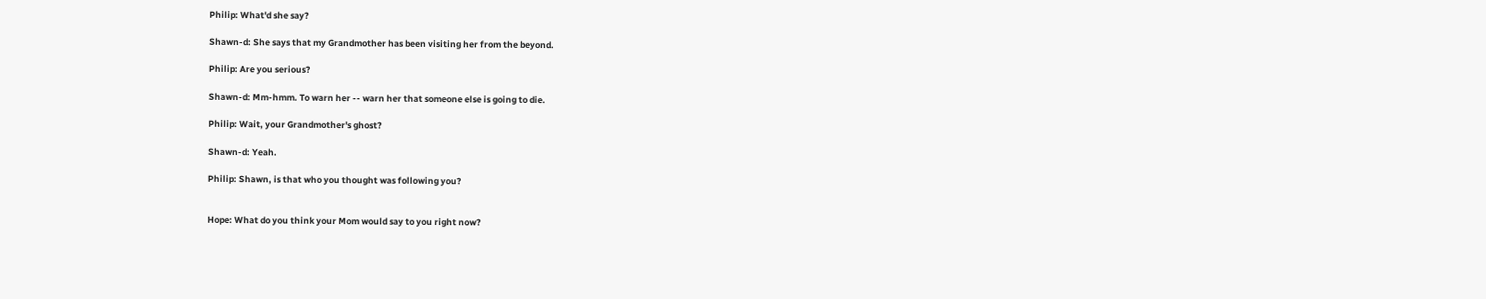Philip: What'd she say?

Shawn-d: She says that my Grandmother has been visiting her from the beyond.

Philip: Are you serious?

Shawn-d: Mm-hmm. To warn her -- warn her that someone else is going to die.

Philip: Wait, your Grandmother's ghost?

Shawn-d: Yeah.

Philip: Shawn, is that who you thought was following you?


Hope: What do you think your Mom would say to you right now?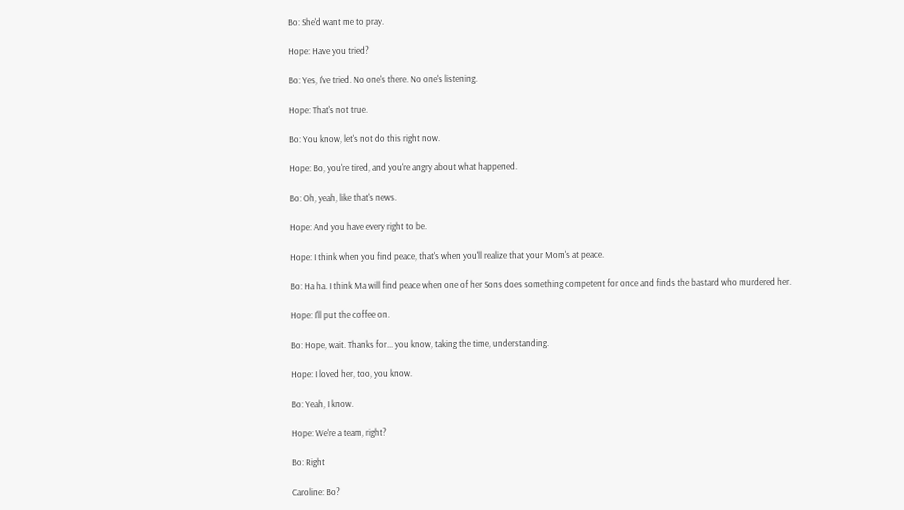Bo: She'd want me to pray.

Hope: Have you tried?

Bo: Yes, I've tried. No one's there. No one's listening.

Hope: That's not true.

Bo: You know, let's not do this right now.

Hope: Bo, you're tired, and you're angry about what happened.

Bo: Oh, yeah, like that's news.

Hope: And you have every right to be.

Hope: I think when you find peace, that's when you'll realize that your Mom's at peace.

Bo: Ha ha. I think Ma will find peace when one of her Sons does something competent for once and finds the bastard who murdered her.

Hope: I'll put the coffee on.

Bo: Hope, wait. Thanks for... you know, taking the time, understanding.

Hope: I loved her, too, you know.

Bo: Yeah, I know.

Hope: We're a team, right?

Bo: Right

Caroline: Bo?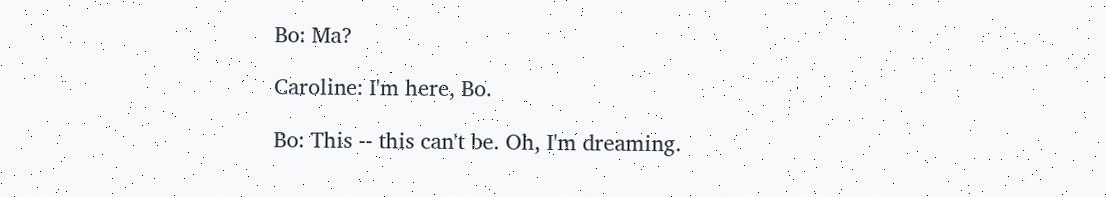Bo: Ma?

Caroline: I'm here, Bo.

Bo: This -- this can't be. Oh, I'm dreaming.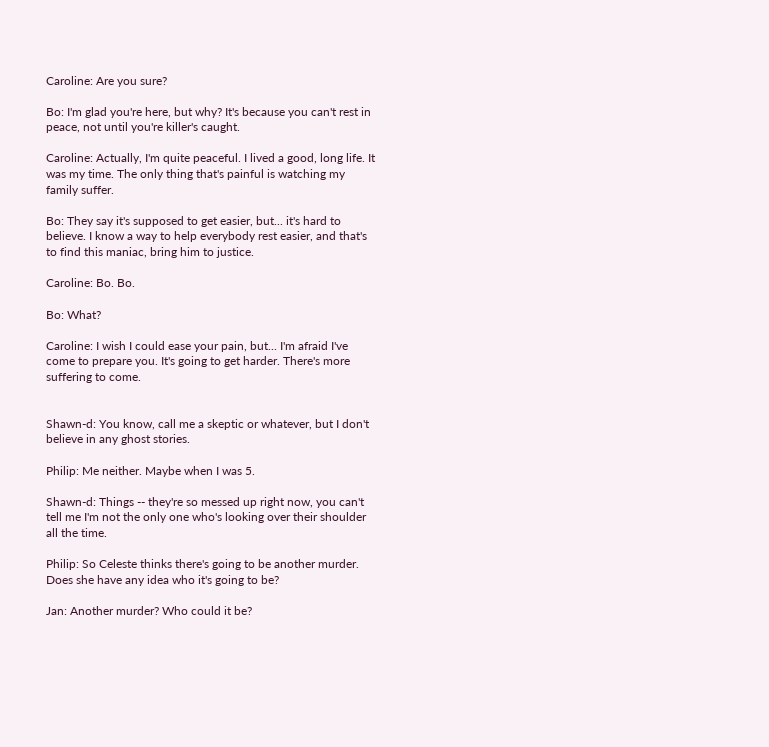Caroline: Are you sure?

Bo: I'm glad you're here, but why? It's because you can't rest in peace, not until you're killer's caught.

Caroline: Actually, I'm quite peaceful. I lived a good, long life. It was my time. The only thing that's painful is watching my family suffer.

Bo: They say it's supposed to get easier, but... it's hard to believe. I know a way to help everybody rest easier, and that's to find this maniac, bring him to justice.

Caroline: Bo. Bo.

Bo: What?

Caroline: I wish I could ease your pain, but... I'm afraid I've come to prepare you. It's going to get harder. There's more suffering to come.


Shawn-d: You know, call me a skeptic or whatever, but I don't believe in any ghost stories.

Philip: Me neither. Maybe when I was 5.

Shawn-d: Things -- they're so messed up right now, you can't tell me I'm not the only one who's looking over their shoulder all the time.

Philip: So Celeste thinks there's going to be another murder. Does she have any idea who it's going to be?

Jan: Another murder? Who could it be?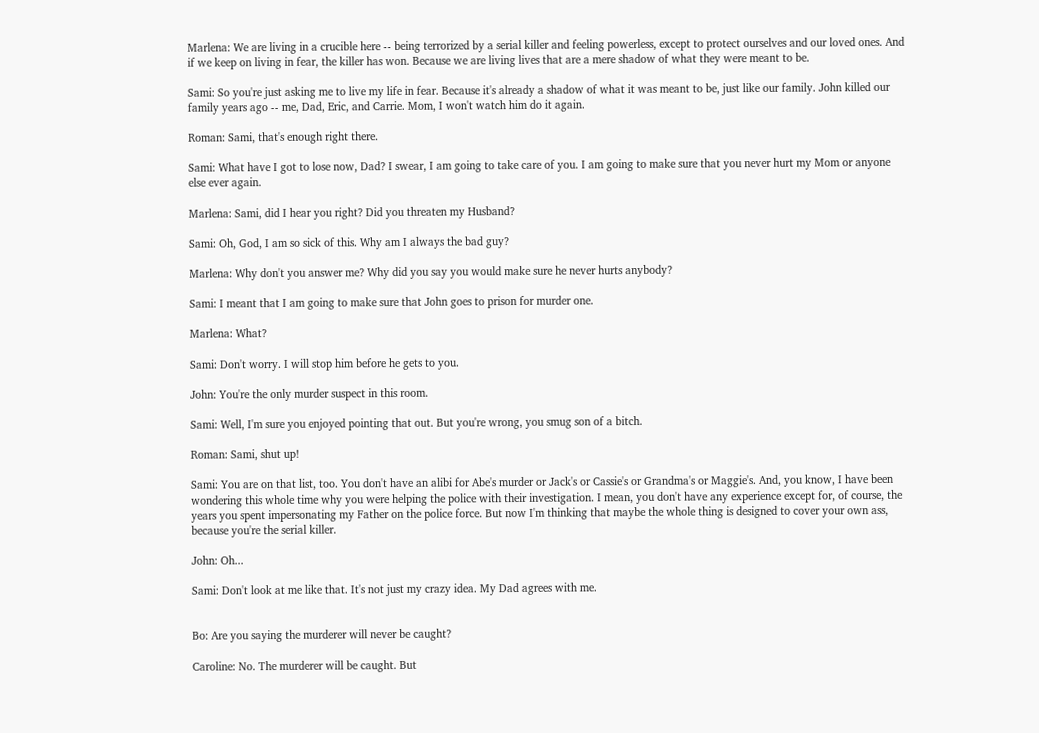Marlena: We are living in a crucible here -- being terrorized by a serial killer and feeling powerless, except to protect ourselves and our loved ones. And if we keep on living in fear, the killer has won. Because we are living lives that are a mere shadow of what they were meant to be.

Sami: So you're just asking me to live my life in fear. Because it's already a shadow of what it was meant to be, just like our family. John killed our family years ago -- me, Dad, Eric, and Carrie. Mom, I won't watch him do it again.

Roman: Sami, that's enough right there.

Sami: What have I got to lose now, Dad? I swear, I am going to take care of you. I am going to make sure that you never hurt my Mom or anyone else ever again.

Marlena: Sami, did I hear you right? Did you threaten my Husband?

Sami: Oh, God, I am so sick of this. Why am I always the bad guy?

Marlena: Why don't you answer me? Why did you say you would make sure he never hurts anybody?

Sami: I meant that I am going to make sure that John goes to prison for murder one.

Marlena: What?

Sami: Don't worry. I will stop him before he gets to you.

John: You're the only murder suspect in this room.

Sami: Well, I'm sure you enjoyed pointing that out. But you're wrong, you smug son of a bitch.

Roman: Sami, shut up!

Sami: You are on that list, too. You don't have an alibi for Abe's murder or Jack's or Cassie's or Grandma's or Maggie's. And, you know, I have been wondering this whole time why you were helping the police with their investigation. I mean, you don't have any experience except for, of course, the years you spent impersonating my Father on the police force. But now I'm thinking that maybe the whole thing is designed to cover your own ass, because you're the serial killer.

John: Oh...

Sami: Don't look at me like that. It's not just my crazy idea. My Dad agrees with me.


Bo: Are you saying the murderer will never be caught?

Caroline: No. The murderer will be caught. But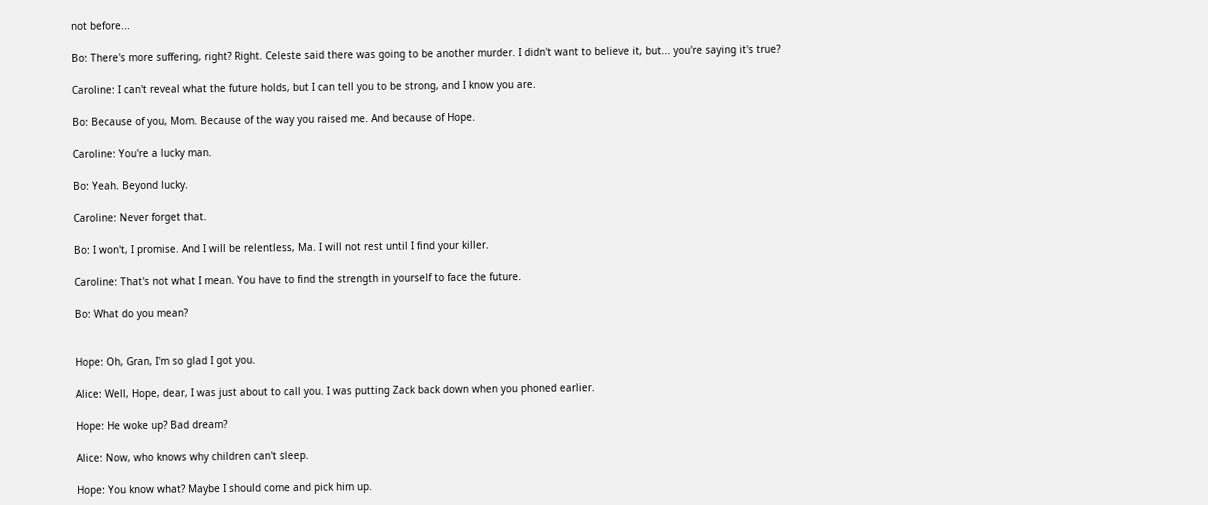not before...

Bo: There's more suffering, right? Right. Celeste said there was going to be another murder. I didn't want to believe it, but... you're saying it's true?

Caroline: I can't reveal what the future holds, but I can tell you to be strong, and I know you are.

Bo: Because of you, Mom. Because of the way you raised me. And because of Hope.

Caroline: You're a lucky man.

Bo: Yeah. Beyond lucky.

Caroline: Never forget that.

Bo: I won't, I promise. And I will be relentless, Ma. I will not rest until I find your killer.

Caroline: That's not what I mean. You have to find the strength in yourself to face the future.

Bo: What do you mean?


Hope: Oh, Gran, I'm so glad I got you.

Alice: Well, Hope, dear, I was just about to call you. I was putting Zack back down when you phoned earlier.

Hope: He woke up? Bad dream?

Alice: Now, who knows why children can't sleep.

Hope: You know what? Maybe I should come and pick him up.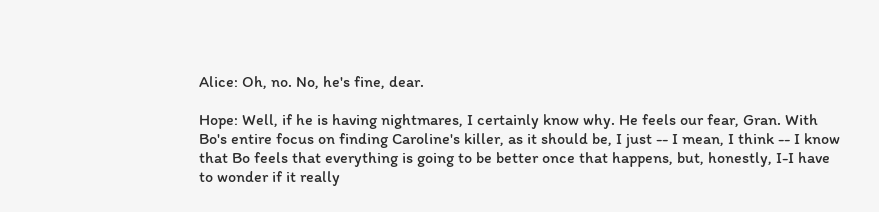Alice: Oh, no. No, he's fine, dear.

Hope: Well, if he is having nightmares, I certainly know why. He feels our fear, Gran. With Bo's entire focus on finding Caroline's killer, as it should be, I just -- I mean, I think -- I know that Bo feels that everything is going to be better once that happens, but, honestly, I-I have to wonder if it really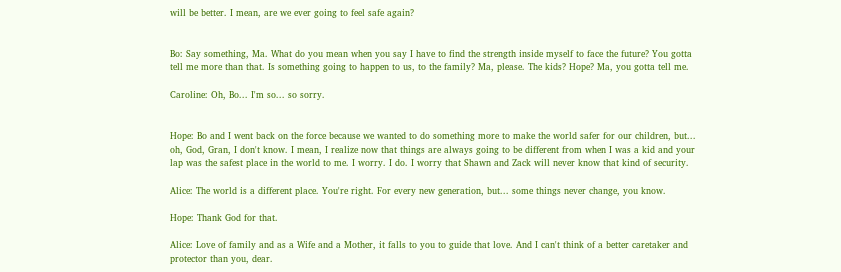will be better. I mean, are we ever going to feel safe again?


Bo: Say something, Ma. What do you mean when you say I have to find the strength inside myself to face the future? You gotta tell me more than that. Is something going to happen to us, to the family? Ma, please. The kids? Hope? Ma, you gotta tell me.

Caroline: Oh, Bo... I'm so... so sorry.


Hope: Bo and I went back on the force because we wanted to do something more to make the world safer for our children, but... oh, God, Gran, I don't know. I mean, I realize now that things are always going to be different from when I was a kid and your lap was the safest place in the world to me. I worry. I do. I worry that Shawn and Zack will never know that kind of security.

Alice: The world is a different place. You're right. For every new generation, but... some things never change, you know.

Hope: Thank God for that.

Alice: Love of family and as a Wife and a Mother, it falls to you to guide that love. And I can't think of a better caretaker and protector than you, dear.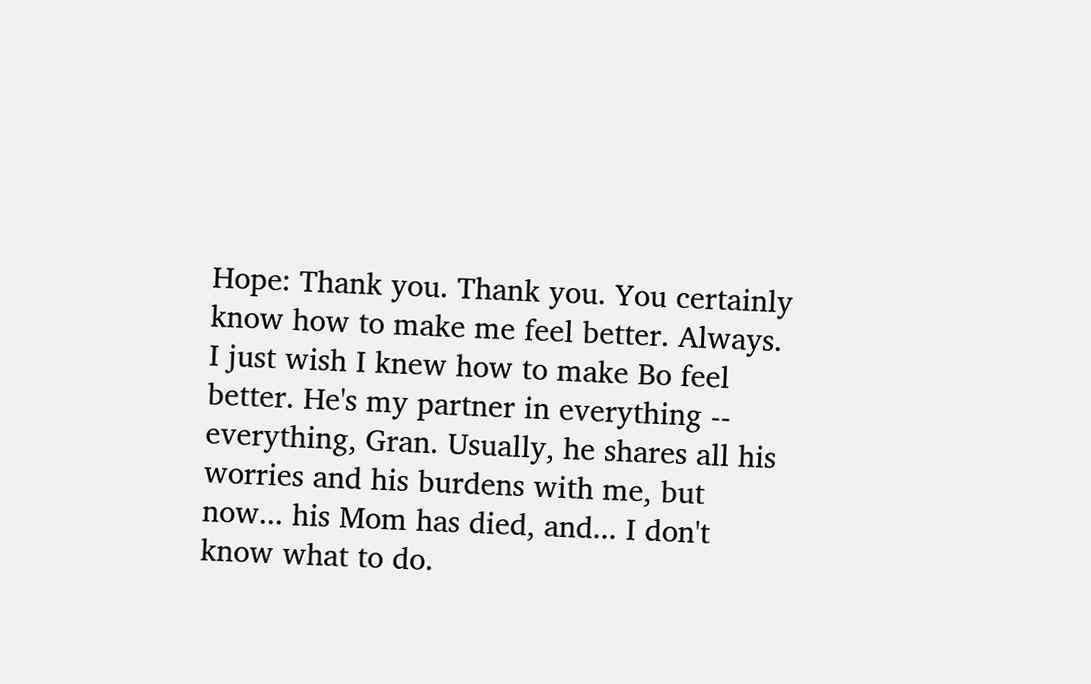Hope: Thank you. Thank you. You certainly know how to make me feel better. Always. I just wish I knew how to make Bo feel better. He's my partner in everything -- everything, Gran. Usually, he shares all his worries and his burdens with me, but now... his Mom has died, and... I don't know what to do.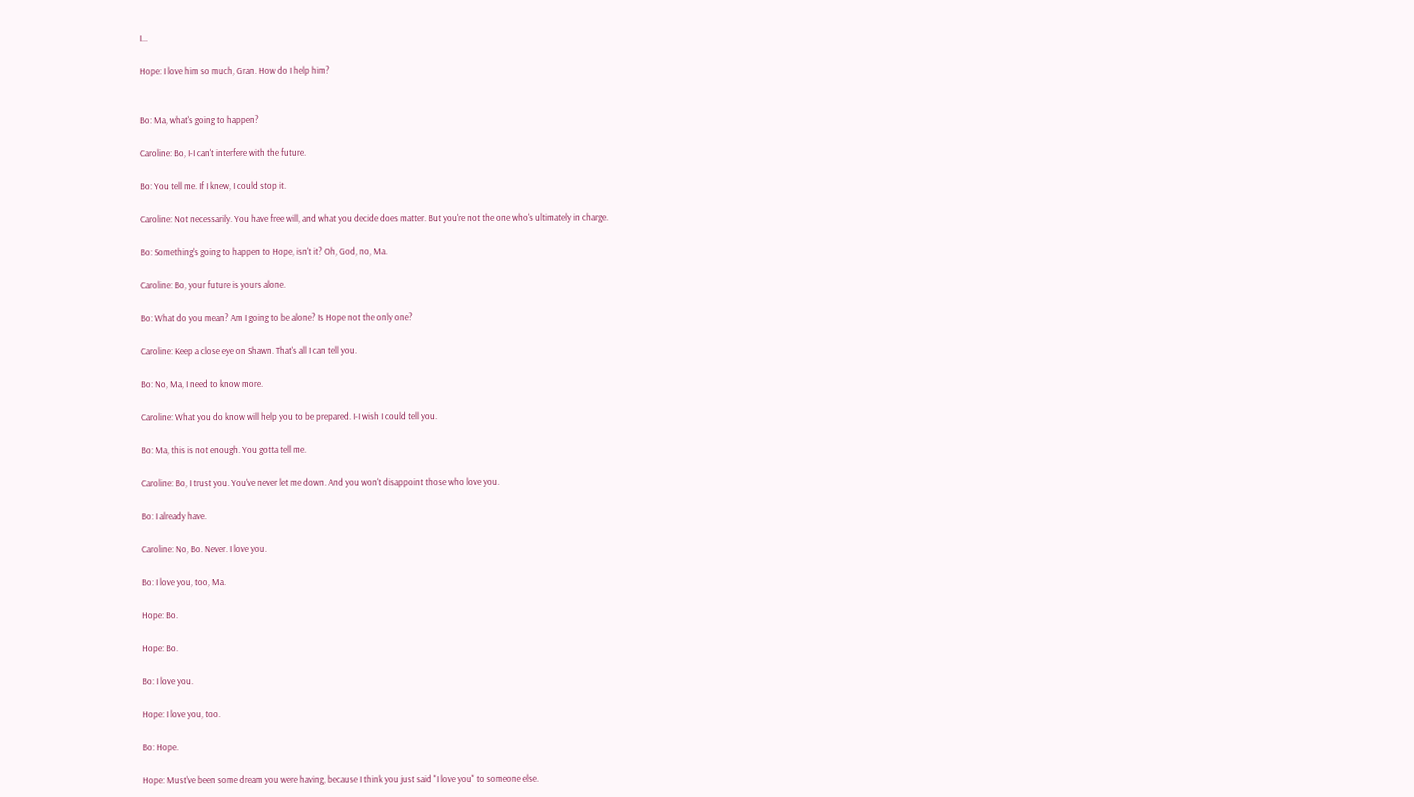I...

Hope: I love him so much, Gran. How do I help him?


Bo: Ma, what's going to happen?

Caroline: Bo, I-I can't interfere with the future.

Bo: You tell me. If I knew, I could stop it.

Caroline: Not necessarily. You have free will, and what you decide does matter. But you're not the one who's ultimately in charge.

Bo: Something's going to happen to Hope, isn't it? Oh, God, no, Ma.

Caroline: Bo, your future is yours alone.

Bo: What do you mean? Am I going to be alone? Is Hope not the only one?

Caroline: Keep a close eye on Shawn. That's all I can tell you.

Bo: No, Ma, I need to know more.

Caroline: What you do know will help you to be prepared. I-I wish I could tell you.

Bo: Ma, this is not enough. You gotta tell me.

Caroline: Bo, I trust you. You've never let me down. And you won't disappoint those who love you.

Bo: I already have.

Caroline: No, Bo. Never. I love you.

Bo: I love you, too, Ma.

Hope: Bo.

Hope: Bo.

Bo: I love you.

Hope: I love you, too.

Bo: Hope.

Hope: Must've been some dream you were having, because I think you just said "I love you" to someone else.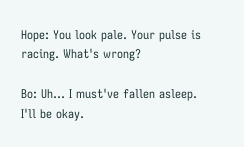Hope: You look pale. Your pulse is racing. What's wrong?

Bo: Uh... I must've fallen asleep. I'll be okay.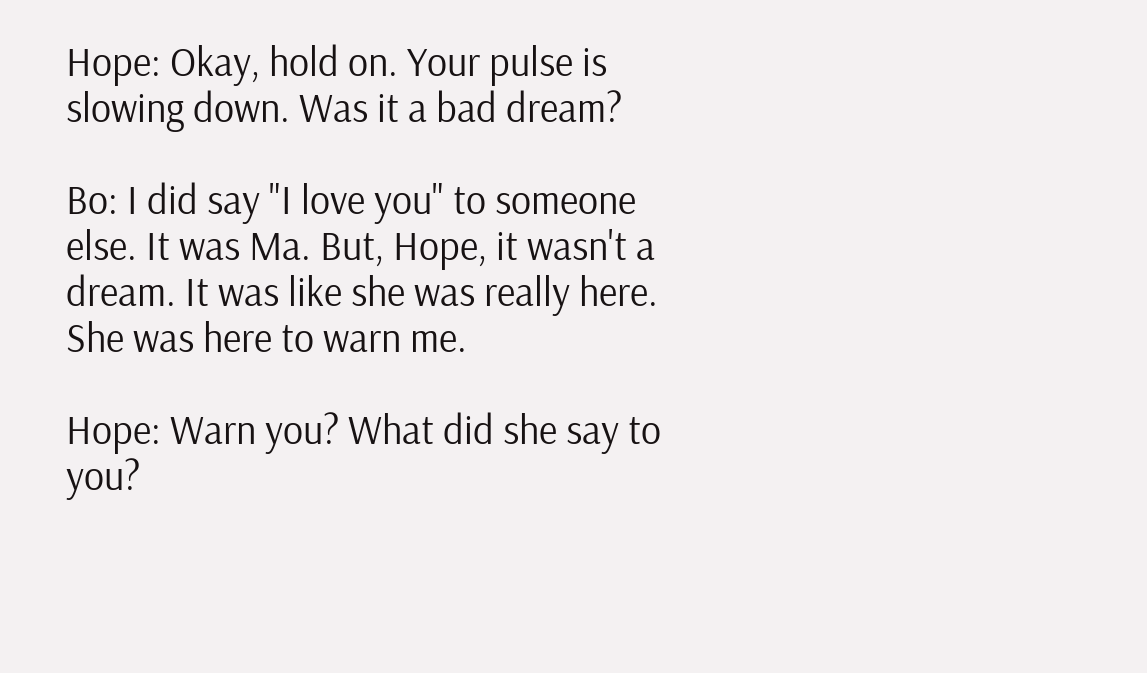Hope: Okay, hold on. Your pulse is slowing down. Was it a bad dream?

Bo: I did say "I love you" to someone else. It was Ma. But, Hope, it wasn't a dream. It was like she was really here. She was here to warn me.

Hope: Warn you? What did she say to you?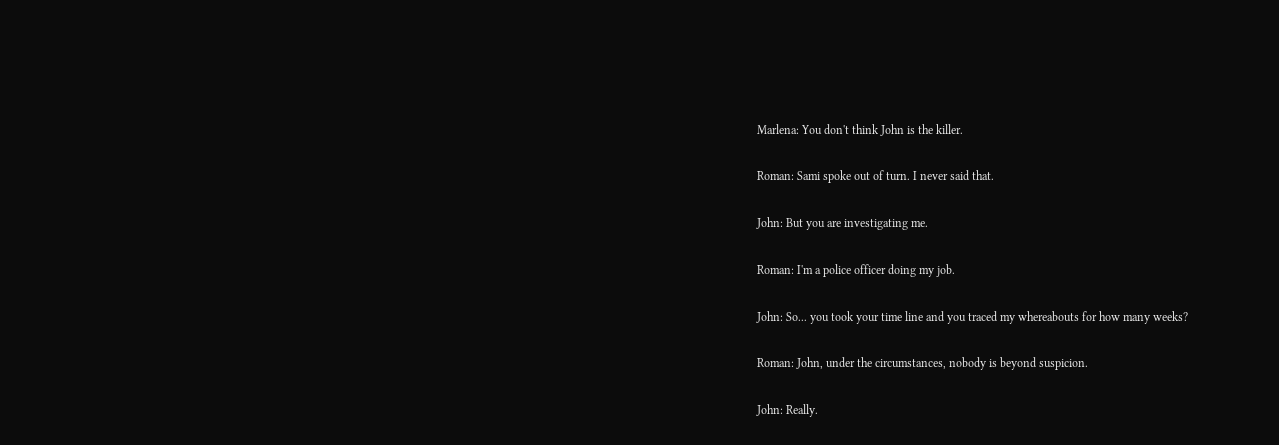Marlena: You don't think John is the killer.

Roman: Sami spoke out of turn. I never said that.

John: But you are investigating me.

Roman: I'm a police officer doing my job.

John: So... you took your time line and you traced my whereabouts for how many weeks?

Roman: John, under the circumstances, nobody is beyond suspicion.

John: Really.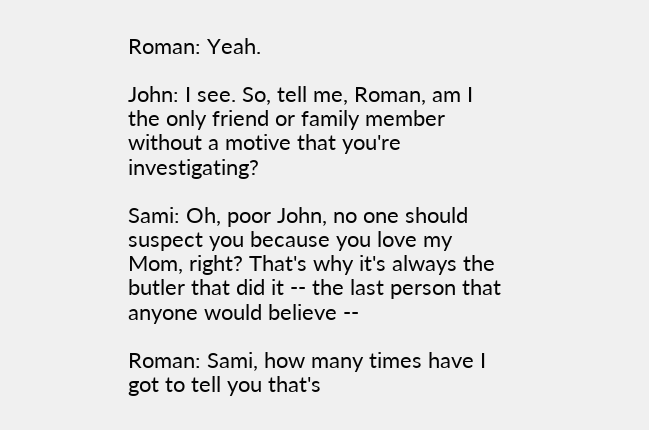Roman: Yeah.

John: I see. So, tell me, Roman, am I the only friend or family member without a motive that you're investigating?

Sami: Oh, poor John, no one should suspect you because you love my Mom, right? That's why it's always the butler that did it -- the last person that anyone would believe --

Roman: Sami, how many times have I got to tell you that's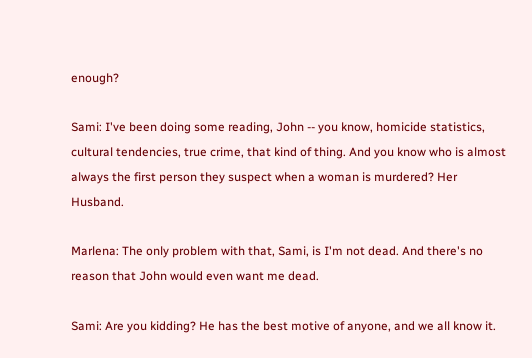enough?

Sami: I've been doing some reading, John -- you know, homicide statistics, cultural tendencies, true crime, that kind of thing. And you know who is almost always the first person they suspect when a woman is murdered? Her Husband.

Marlena: The only problem with that, Sami, is I'm not dead. And there's no reason that John would even want me dead.

Sami: Are you kidding? He has the best motive of anyone, and we all know it.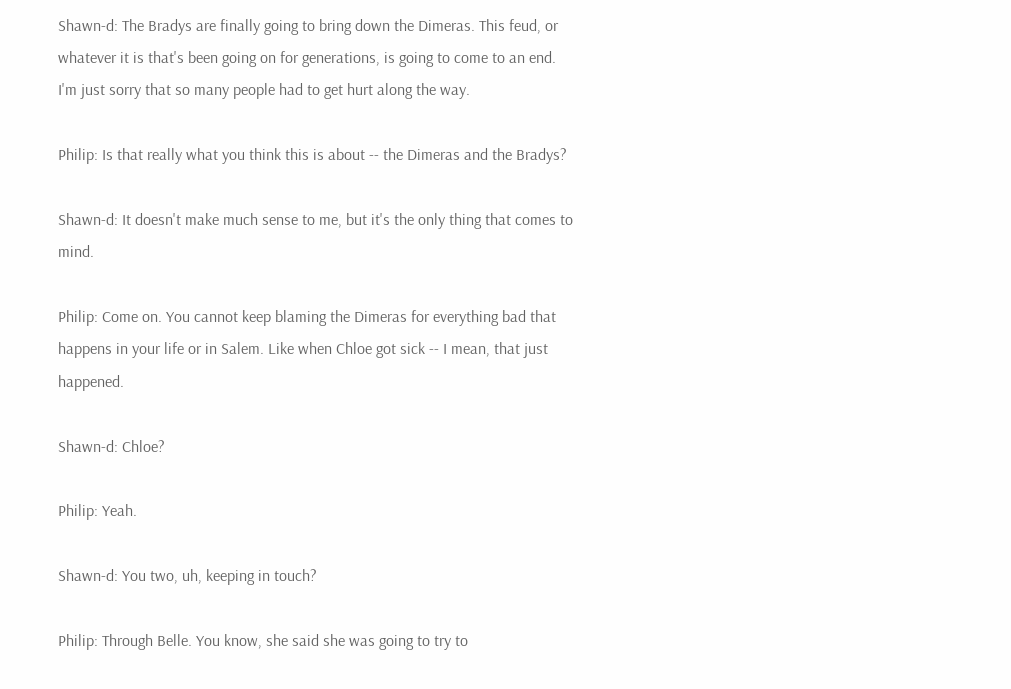Shawn-d: The Bradys are finally going to bring down the Dimeras. This feud, or whatever it is that's been going on for generations, is going to come to an end. I'm just sorry that so many people had to get hurt along the way.

Philip: Is that really what you think this is about -- the Dimeras and the Bradys?

Shawn-d: It doesn't make much sense to me, but it's the only thing that comes to mind.

Philip: Come on. You cannot keep blaming the Dimeras for everything bad that happens in your life or in Salem. Like when Chloe got sick -- I mean, that just happened.

Shawn-d: Chloe?

Philip: Yeah.

Shawn-d: You two, uh, keeping in touch?

Philip: Through Belle. You know, she said she was going to try to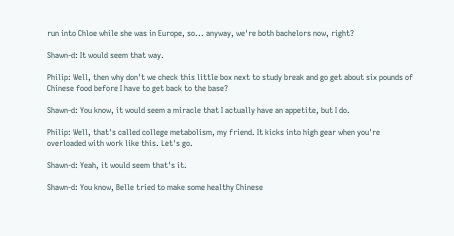run into Chloe while she was in Europe, so... anyway, we're both bachelors now, right?

Shawn-d: It would seem that way.

Philip: Well, then why don't we check this little box next to study break and go get about six pounds of Chinese food before I have to get back to the base?

Shawn-d: You know, it would seem a miracle that I actually have an appetite, but I do.

Philip: Well, that's called college metabolism, my friend. It kicks into high gear when you're overloaded with work like this. Let's go.

Shawn-d: Yeah, it would seem that's it.

Shawn-d: You know, Belle tried to make some healthy Chinese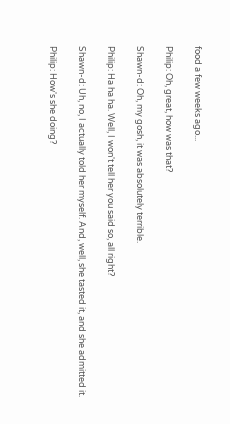food a few weeks ago...

Philip: Oh, great, how was that?

Shawn-d: Oh, my gosh, it was absolutely terrible.

Philip: Ha ha ha. Well, I won't tell her you said so, all right?

Shawn-d: Uh, no, I actually told her myself. And, well, she tasted it, and she admitted it.

Philip: How's she doing?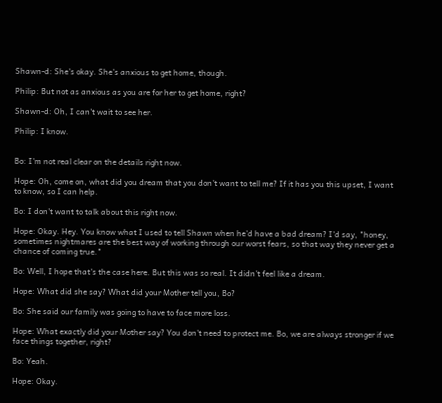Shawn-d: She's okay. She's anxious to get home, though.

Philip: But not as anxious as you are for her to get home, right?

Shawn-d: Oh, I can't wait to see her.

Philip: I know.


Bo: I'm not real clear on the details right now.

Hope: Oh, come on, what did you dream that you don't want to tell me? If it has you this upset, I want to know, so I can help.

Bo: I don't want to talk about this right now.

Hope: Okay. Hey. You know what I used to tell Shawn when he'd have a bad dream? I'd say, "honey, sometimes nightmares are the best way of working through our worst fears, so that way they never get a chance of coming true."

Bo: Well, I hope that's the case here. But this was so real. It didn't feel like a dream.

Hope: What did she say? What did your Mother tell you, Bo?

Bo: She said our family was going to have to face more loss.

Hope: What exactly did your Mother say? You don't need to protect me. Bo, we are always stronger if we face things together, right?

Bo: Yeah.

Hope: Okay.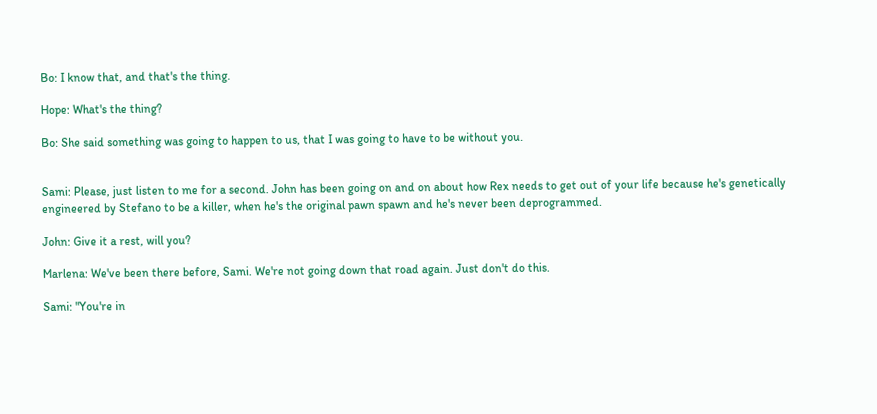Bo: I know that, and that's the thing.

Hope: What's the thing?

Bo: She said something was going to happen to us, that I was going to have to be without you.


Sami: Please, just listen to me for a second. John has been going on and on about how Rex needs to get out of your life because he's genetically engineered by Stefano to be a killer, when he's the original pawn spawn and he's never been deprogrammed.

John: Give it a rest, will you?

Marlena: We've been there before, Sami. We're not going down that road again. Just don't do this.

Sami: "You're in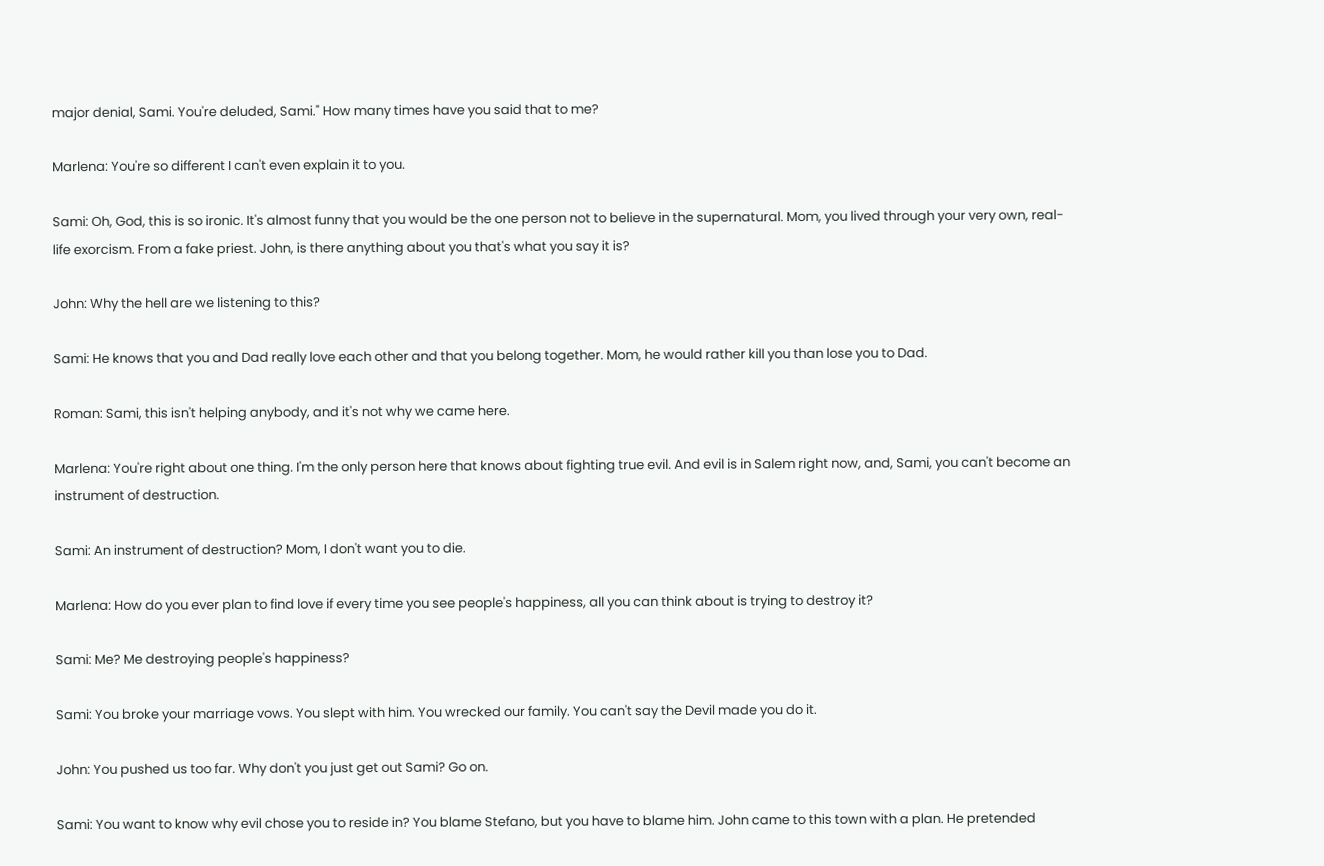major denial, Sami. You're deluded, Sami." How many times have you said that to me?

Marlena: You're so different I can't even explain it to you.

Sami: Oh, God, this is so ironic. It's almost funny that you would be the one person not to believe in the supernatural. Mom, you lived through your very own, real-life exorcism. From a fake priest. John, is there anything about you that's what you say it is?

John: Why the hell are we listening to this?

Sami: He knows that you and Dad really love each other and that you belong together. Mom, he would rather kill you than lose you to Dad.

Roman: Sami, this isn't helping anybody, and it's not why we came here.

Marlena: You're right about one thing. I'm the only person here that knows about fighting true evil. And evil is in Salem right now, and, Sami, you can't become an instrument of destruction.

Sami: An instrument of destruction? Mom, I don't want you to die.

Marlena: How do you ever plan to find love if every time you see people's happiness, all you can think about is trying to destroy it?

Sami: Me? Me destroying people's happiness?

Sami: You broke your marriage vows. You slept with him. You wrecked our family. You can't say the Devil made you do it.

John: You pushed us too far. Why don't you just get out Sami? Go on.

Sami: You want to know why evil chose you to reside in? You blame Stefano, but you have to blame him. John came to this town with a plan. He pretended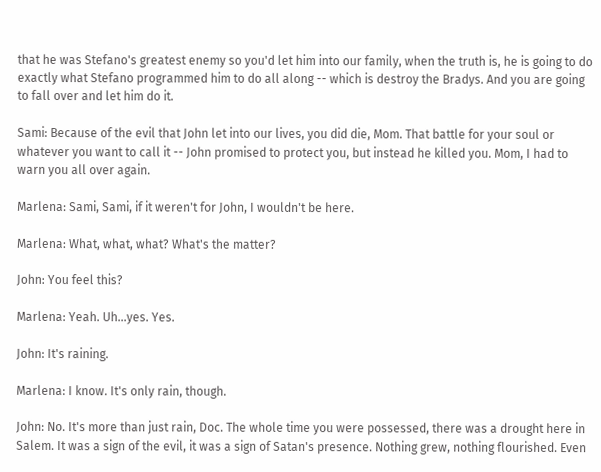that he was Stefano's greatest enemy so you'd let him into our family, when the truth is, he is going to do exactly what Stefano programmed him to do all along -- which is destroy the Bradys. And you are going to fall over and let him do it.

Sami: Because of the evil that John let into our lives, you did die, Mom. That battle for your soul or whatever you want to call it -- John promised to protect you, but instead he killed you. Mom, I had to warn you all over again.

Marlena: Sami, Sami, if it weren't for John, I wouldn't be here.

Marlena: What, what, what? What's the matter?

John: You feel this?

Marlena: Yeah. Uh...yes. Yes.

John: It's raining.

Marlena: I know. It's only rain, though.

John: No. It's more than just rain, Doc. The whole time you were possessed, there was a drought here in Salem. It was a sign of the evil, it was a sign of Satan's presence. Nothing grew, nothing flourished. Even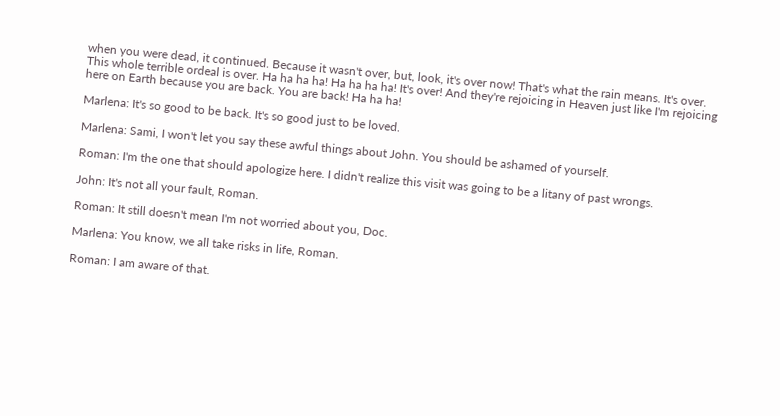when you were dead, it continued. Because it wasn't over, but, look, it's over now! That's what the rain means. It's over. This whole terrible ordeal is over. Ha ha ha ha! Ha ha ha ha! It's over! And they're rejoicing in Heaven just like I'm rejoicing here on Earth because you are back. You are back! Ha ha ha!

Marlena: It's so good to be back. It's so good just to be loved.

Marlena: Sami, I won't let you say these awful things about John. You should be ashamed of yourself.

Roman: I'm the one that should apologize here. I didn't realize this visit was going to be a litany of past wrongs.

John: It's not all your fault, Roman.

Roman: It still doesn't mean I'm not worried about you, Doc.

Marlena: You know, we all take risks in life, Roman.

Roman: I am aware of that.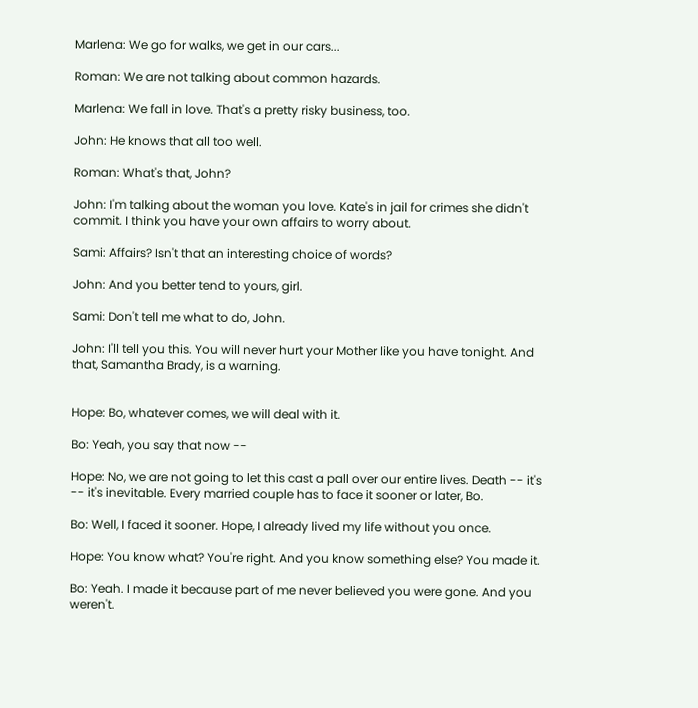Marlena: We go for walks, we get in our cars...

Roman: We are not talking about common hazards.

Marlena: We fall in love. That's a pretty risky business, too.

John: He knows that all too well.

Roman: What's that, John?

John: I'm talking about the woman you love. Kate's in jail for crimes she didn't commit. I think you have your own affairs to worry about.

Sami: Affairs? Isn't that an interesting choice of words?

John: And you better tend to yours, girl.

Sami: Don't tell me what to do, John.

John: I'll tell you this. You will never hurt your Mother like you have tonight. And that, Samantha Brady, is a warning.


Hope: Bo, whatever comes, we will deal with it.

Bo: Yeah, you say that now --

Hope: No, we are not going to let this cast a pall over our entire lives. Death -- it's -- it's inevitable. Every married couple has to face it sooner or later, Bo.

Bo: Well, I faced it sooner. Hope, I already lived my life without you once.

Hope: You know what? You're right. And you know something else? You made it.

Bo: Yeah. I made it because part of me never believed you were gone. And you weren't.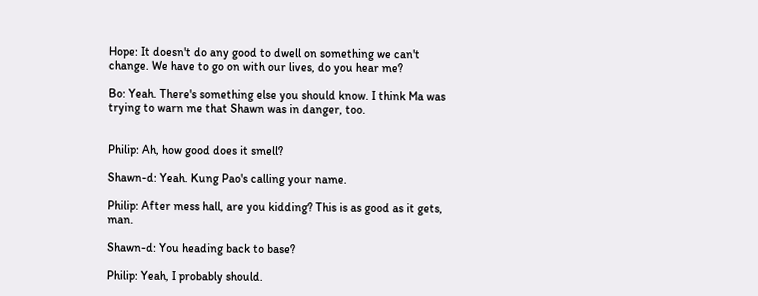Hope: It doesn't do any good to dwell on something we can't change. We have to go on with our lives, do you hear me?

Bo: Yeah. There's something else you should know. I think Ma was trying to warn me that Shawn was in danger, too.


Philip: Ah, how good does it smell?

Shawn-d: Yeah. Kung Pao's calling your name.

Philip: After mess hall, are you kidding? This is as good as it gets, man.

Shawn-d: You heading back to base?

Philip: Yeah, I probably should.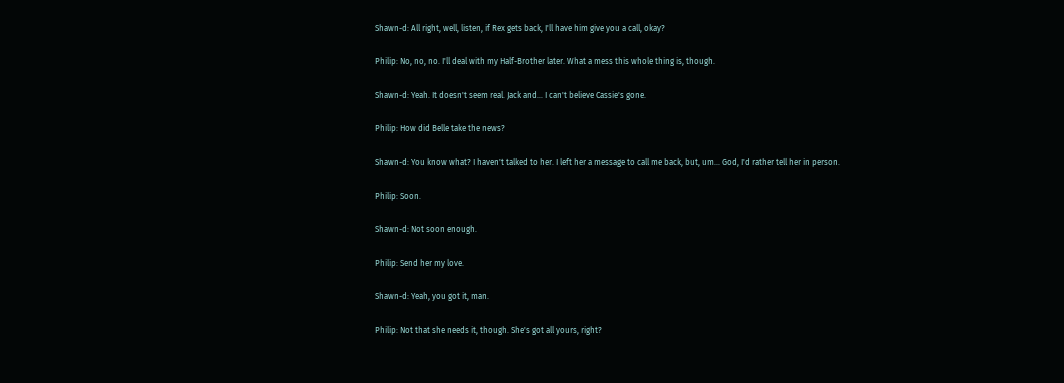Shawn-d: All right, well, listen, if Rex gets back, I'll have him give you a call, okay?

Philip: No, no, no. I'll deal with my Half-Brother later. What a mess this whole thing is, though.

Shawn-d: Yeah. It doesn't seem real. Jack and... I can't believe Cassie's gone.

Philip: How did Belle take the news?

Shawn-d: You know what? I haven't talked to her. I left her a message to call me back, but, um... God, I'd rather tell her in person.

Philip: Soon.

Shawn-d: Not soon enough.

Philip: Send her my love.

Shawn-d: Yeah, you got it, man.

Philip: Not that she needs it, though. She's got all yours, right?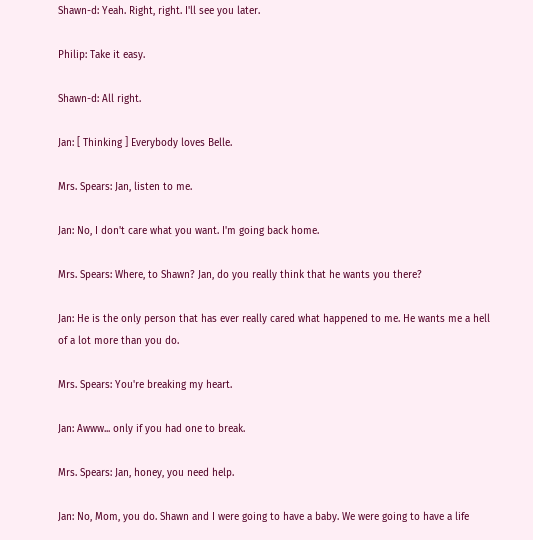Shawn-d: Yeah. Right, right. I'll see you later.

Philip: Take it easy.

Shawn-d: All right.

Jan: [ Thinking ] Everybody loves Belle.

Mrs. Spears: Jan, listen to me.

Jan: No, I don't care what you want. I'm going back home.

Mrs. Spears: Where, to Shawn? Jan, do you really think that he wants you there?

Jan: He is the only person that has ever really cared what happened to me. He wants me a hell of a lot more than you do.

Mrs. Spears: You're breaking my heart.

Jan: Awww... only if you had one to break.

Mrs. Spears: Jan, honey, you need help.

Jan: No, Mom, you do. Shawn and I were going to have a baby. We were going to have a life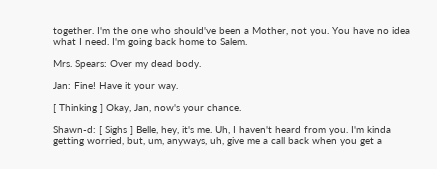together. I'm the one who should've been a Mother, not you. You have no idea what I need. I'm going back home to Salem.

Mrs. Spears: Over my dead body.

Jan: Fine! Have it your way.

[ Thinking ] Okay, Jan, now's your chance.

Shawn-d: [ Sighs ] Belle, hey, it's me. Uh, I haven't heard from you. I'm kinda getting worried, but, um, anyways, uh, give me a call back when you get a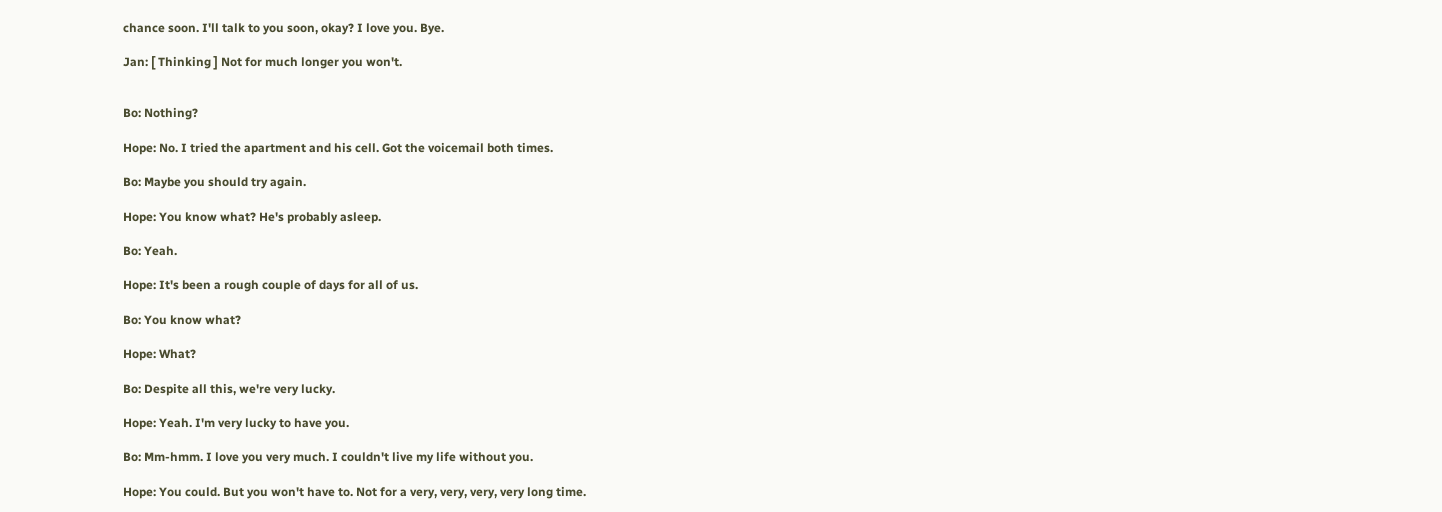chance soon. I'll talk to you soon, okay? I love you. Bye.

Jan: [ Thinking ] Not for much longer you won't.


Bo: Nothing?

Hope: No. I tried the apartment and his cell. Got the voicemail both times.

Bo: Maybe you should try again.

Hope: You know what? He's probably asleep.

Bo: Yeah.

Hope: It's been a rough couple of days for all of us.

Bo: You know what?

Hope: What?

Bo: Despite all this, we're very lucky.

Hope: Yeah. I'm very lucky to have you.

Bo: Mm-hmm. I love you very much. I couldn't live my life without you.

Hope: You could. But you won't have to. Not for a very, very, very, very long time.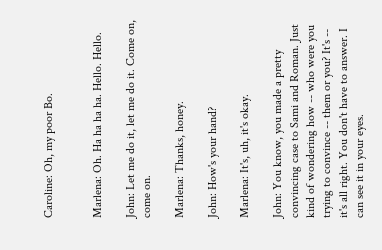Caroline: Oh, my poor Bo.


Marlena: Oh. Ha ha ha ha. Hello. Hello.

John: Let me do it, let me do it. Come on, come on.

Marlena: Thanks, honey.

John: How's your hand?

Marlena: It's, uh, it's okay.

John: You know, you made a pretty convincing case to Sami and Roman. Just kind of wondering how -- who were you trying to convince -- them or you? It's -- it's all right. You don't have to answer. I can see it in your eyes.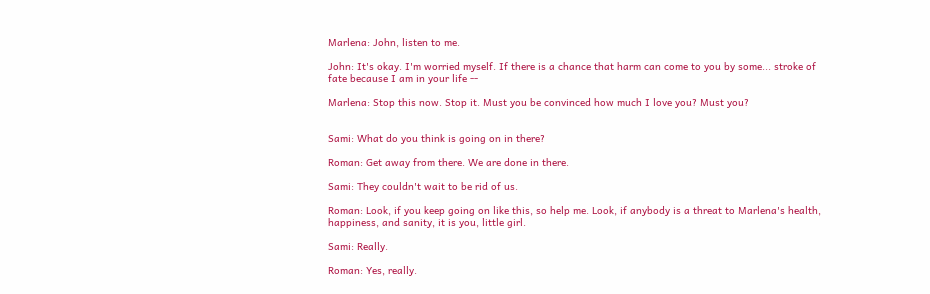Marlena: John, listen to me.

John: It's okay. I'm worried myself. If there is a chance that harm can come to you by some... stroke of fate because I am in your life --

Marlena: Stop this now. Stop it. Must you be convinced how much I love you? Must you?


Sami: What do you think is going on in there?

Roman: Get away from there. We are done in there.

Sami: They couldn't wait to be rid of us.

Roman: Look, if you keep going on like this, so help me. Look, if anybody is a threat to Marlena's health, happiness, and sanity, it is you, little girl.

Sami: Really.

Roman: Yes, really.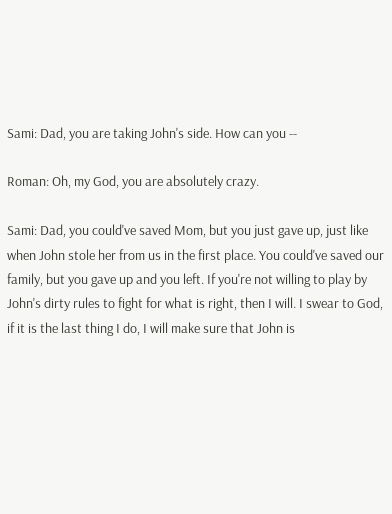Sami: Dad, you are taking John's side. How can you --

Roman: Oh, my God, you are absolutely crazy.

Sami: Dad, you could've saved Mom, but you just gave up, just like when John stole her from us in the first place. You could've saved our family, but you gave up and you left. If you're not willing to play by John's dirty rules to fight for what is right, then I will. I swear to God, if it is the last thing I do, I will make sure that John is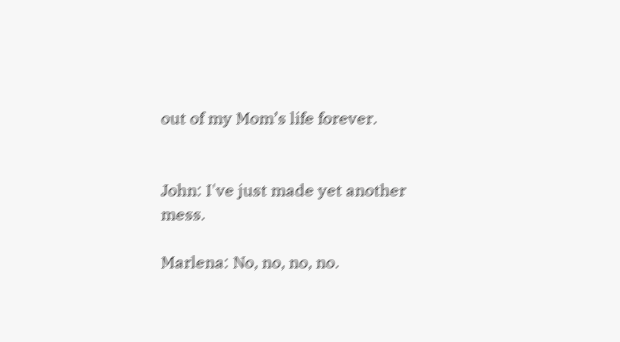out of my Mom’s life forever.


John: I've just made yet another mess.

Marlena: No, no, no, no.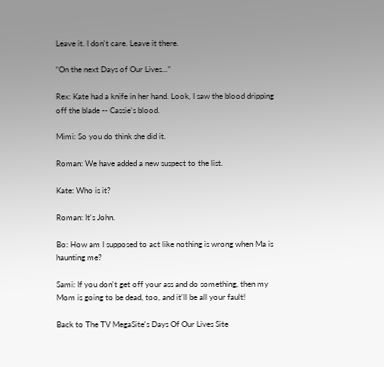Leave it. I don't care. Leave it there.

“On the next Days of Our Lives...”

Rex: Kate had a knife in her hand. Look, I saw the blood dripping off the blade -- Cassie's blood.

Mimi: So you do think she did it.

Roman: We have added a new suspect to the list.

Kate: Who is it?

Roman: It's John.

Bo: How am I supposed to act like nothing is wrong when Ma is haunting me?

Sami: If you don't get off your ass and do something, then my Mom is going to be dead, too, and it'll be all your fault!

Back to The TV MegaSite's Days Of Our Lives Site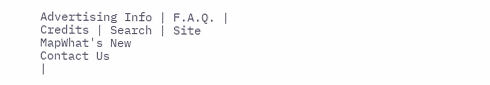Advertising Info | F.A.Q. | Credits | Search | Site MapWhat's New
Contact Us
|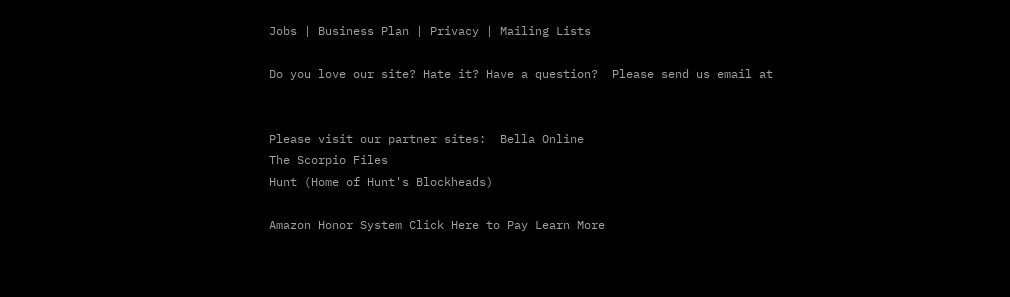Jobs | Business Plan | Privacy | Mailing Lists

Do you love our site? Hate it? Have a question?  Please send us email at


Please visit our partner sites:  Bella Online
The Scorpio Files
Hunt (Home of Hunt's Blockheads)

Amazon Honor System Click Here to Pay Learn More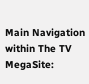Main Navigation within The TV MegaSite: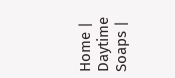Home | Daytime Soaps |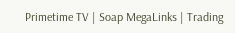Primetime TV | Soap MegaLinks | Trading